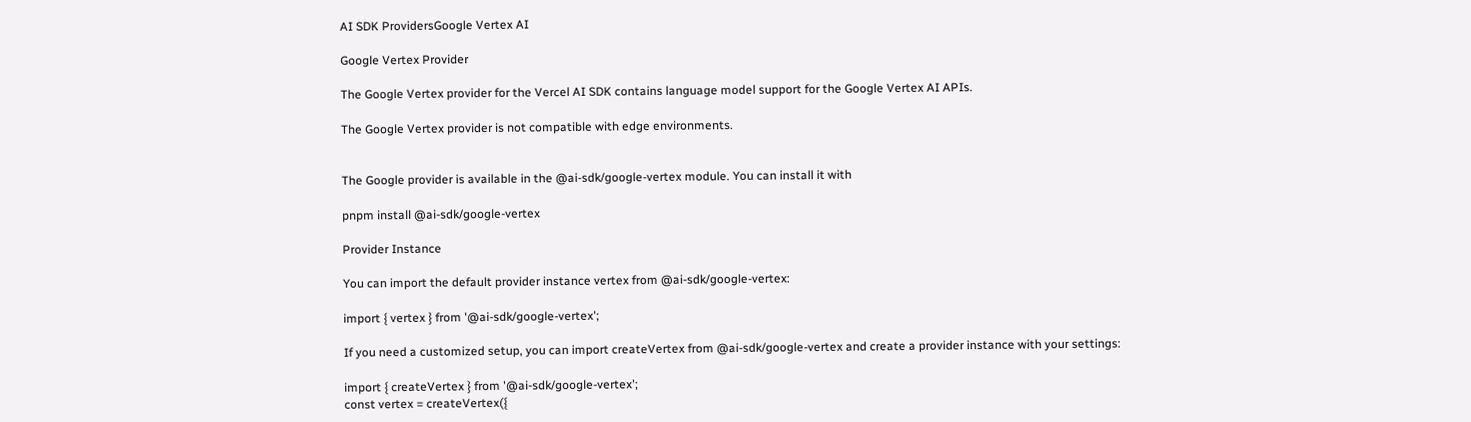AI SDK ProvidersGoogle Vertex AI

Google Vertex Provider

The Google Vertex provider for the Vercel AI SDK contains language model support for the Google Vertex AI APIs.

The Google Vertex provider is not compatible with edge environments.


The Google provider is available in the @ai-sdk/google-vertex module. You can install it with

pnpm install @ai-sdk/google-vertex

Provider Instance

You can import the default provider instance vertex from @ai-sdk/google-vertex:

import { vertex } from '@ai-sdk/google-vertex';

If you need a customized setup, you can import createVertex from @ai-sdk/google-vertex and create a provider instance with your settings:

import { createVertex } from '@ai-sdk/google-vertex';
const vertex = createVertex({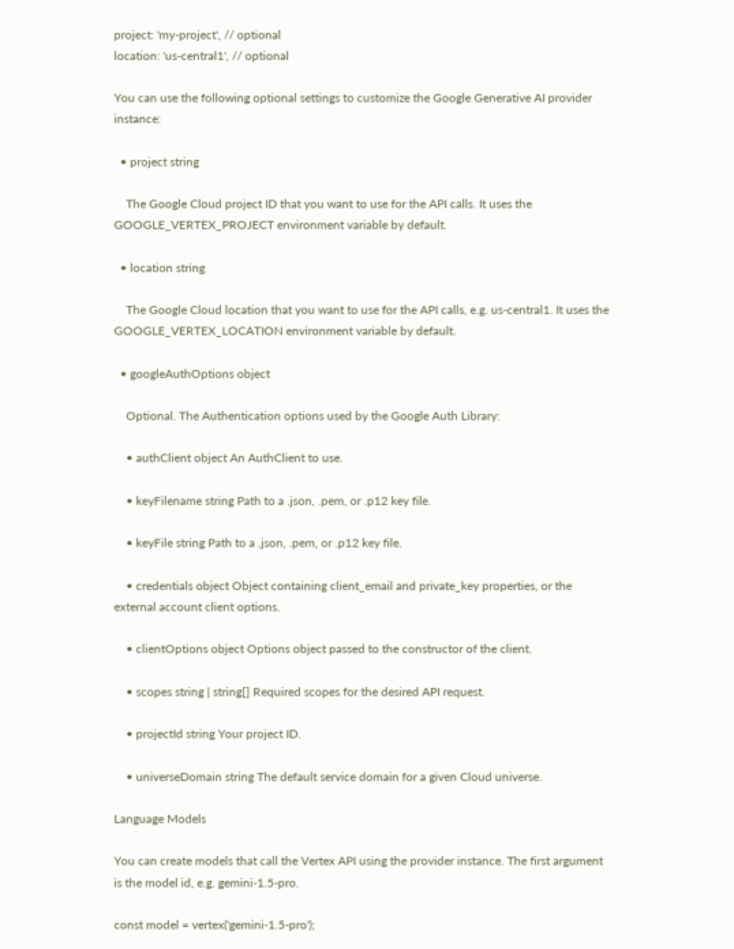project: 'my-project', // optional
location: 'us-central1', // optional

You can use the following optional settings to customize the Google Generative AI provider instance:

  • project string

    The Google Cloud project ID that you want to use for the API calls. It uses the GOOGLE_VERTEX_PROJECT environment variable by default.

  • location string

    The Google Cloud location that you want to use for the API calls, e.g. us-central1. It uses the GOOGLE_VERTEX_LOCATION environment variable by default.

  • googleAuthOptions object

    Optional. The Authentication options used by the Google Auth Library:

    • authClient object An AuthClient to use.

    • keyFilename string Path to a .json, .pem, or .p12 key file.

    • keyFile string Path to a .json, .pem, or .p12 key file.

    • credentials object Object containing client_email and private_key properties, or the external account client options.

    • clientOptions object Options object passed to the constructor of the client.

    • scopes string | string[] Required scopes for the desired API request.

    • projectId string Your project ID.

    • universeDomain string The default service domain for a given Cloud universe.

Language Models

You can create models that call the Vertex API using the provider instance. The first argument is the model id, e.g. gemini-1.5-pro.

const model = vertex('gemini-1.5-pro');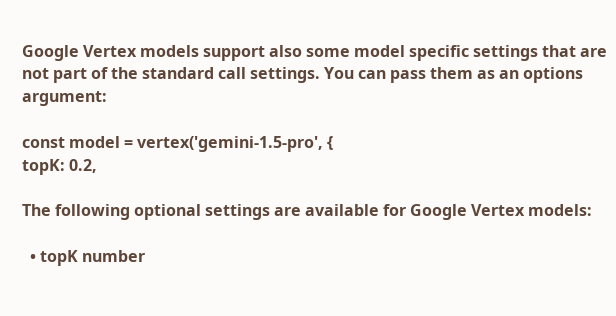Google Vertex models support also some model specific settings that are not part of the standard call settings. You can pass them as an options argument:

const model = vertex('gemini-1.5-pro', {
topK: 0.2,

The following optional settings are available for Google Vertex models:

  • topK number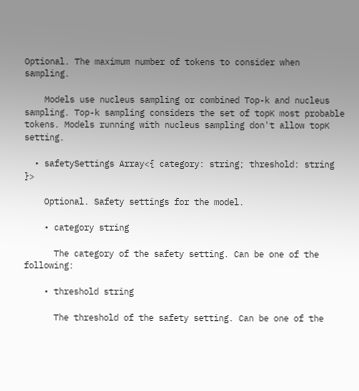Optional. The maximum number of tokens to consider when sampling.

    Models use nucleus sampling or combined Top-k and nucleus sampling. Top-k sampling considers the set of topK most probable tokens. Models running with nucleus sampling don't allow topK setting.

  • safetySettings Array<{ category: string; threshold: string }>

    Optional. Safety settings for the model.

    • category string

      The category of the safety setting. Can be one of the following:

    • threshold string

      The threshold of the safety setting. Can be one of the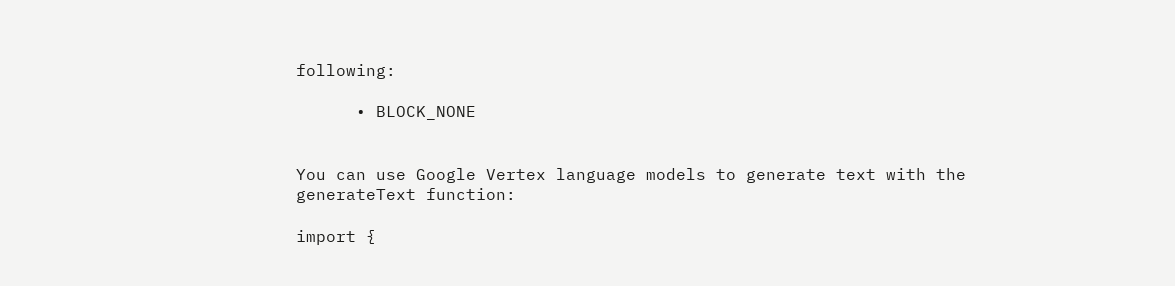following:

      • BLOCK_NONE


You can use Google Vertex language models to generate text with the generateText function:

import {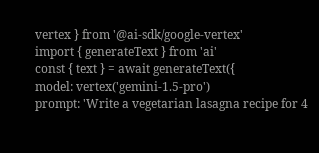vertex } from '@ai-sdk/google-vertex'
import { generateText } from 'ai'
const { text } = await generateText({
model: vertex('gemini-1.5-pro')
prompt: 'Write a vegetarian lasagna recipe for 4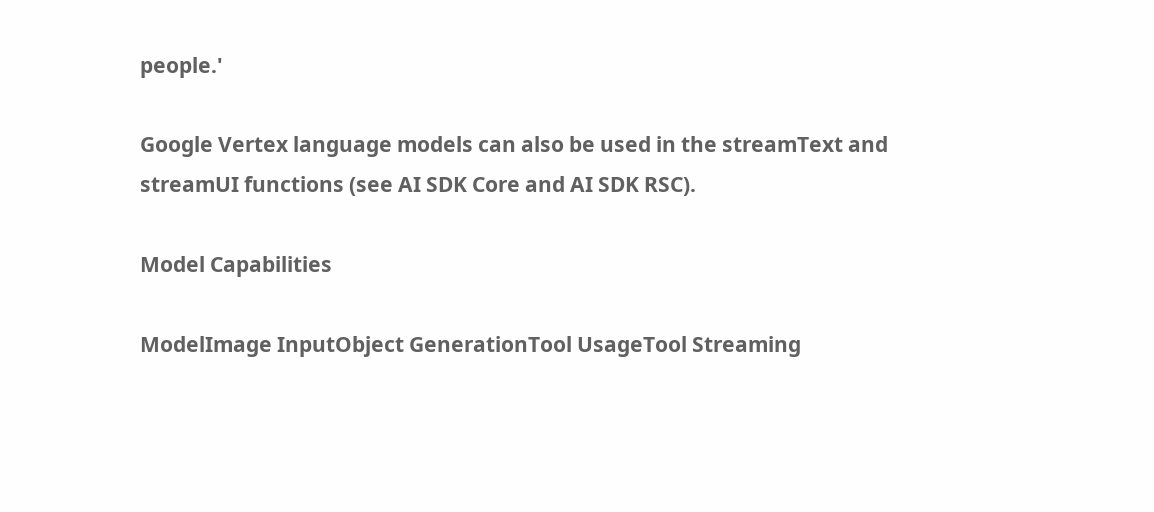people.'

Google Vertex language models can also be used in the streamText and streamUI functions (see AI SDK Core and AI SDK RSC).

Model Capabilities

ModelImage InputObject GenerationTool UsageTool Streaming